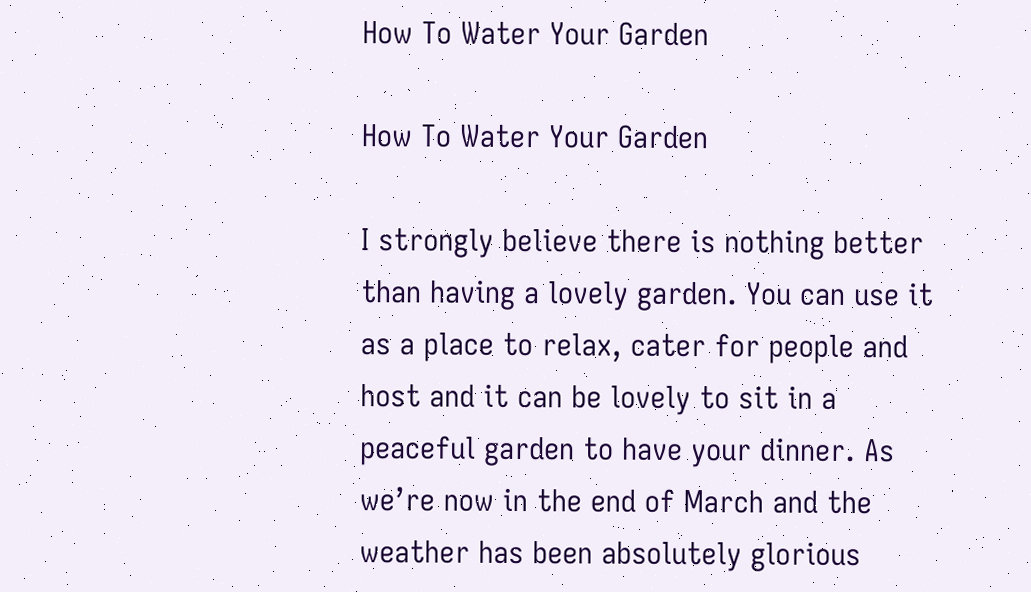How To Water Your Garden

How To Water Your Garden

I strongly believe there is nothing better than having a lovely garden. You can use it as a place to relax, cater for people and host and it can be lovely to sit in a peaceful garden to have your dinner. As we’re now in the end of March and the weather has been absolutely glorious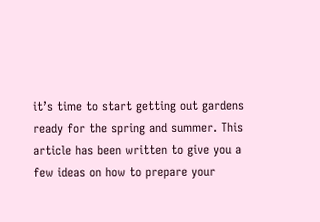it’s time to start getting out gardens ready for the spring and summer. This article has been written to give you a few ideas on how to prepare your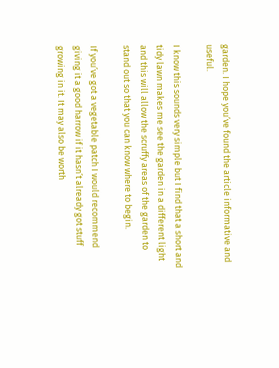garden. I hope you’ve found the article informative and useful.

I know this sounds very simple but I find that a short and tidy lawn makes me see the garden in a different light and this will allow the scruffy areas of the garden to stand out so that you can know where to begin.

If you’ve got a vegetable patch I would recommend giving it a good harrow if it hasn’t already got stuff growing in it. It may also be worth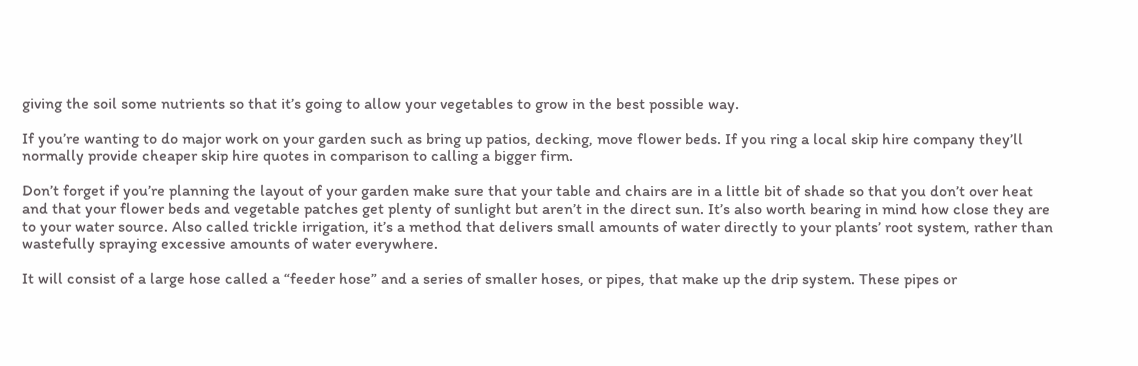giving the soil some nutrients so that it’s going to allow your vegetables to grow in the best possible way.

If you’re wanting to do major work on your garden such as bring up patios, decking, move flower beds. If you ring a local skip hire company they’ll normally provide cheaper skip hire quotes in comparison to calling a bigger firm.

Don’t forget if you’re planning the layout of your garden make sure that your table and chairs are in a little bit of shade so that you don’t over heat and that your flower beds and vegetable patches get plenty of sunlight but aren’t in the direct sun. It’s also worth bearing in mind how close they are to your water source. Also called trickle irrigation, it’s a method that delivers small amounts of water directly to your plants’ root system, rather than wastefully spraying excessive amounts of water everywhere.

It will consist of a large hose called a “feeder hose” and a series of smaller hoses, or pipes, that make up the drip system. These pipes or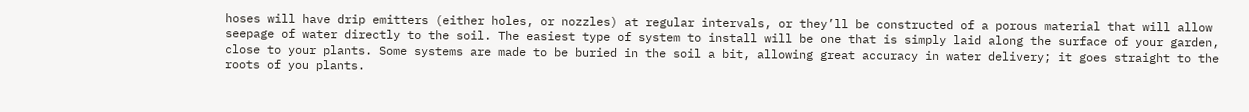hoses will have drip emitters (either holes, or nozzles) at regular intervals, or they’ll be constructed of a porous material that will allow seepage of water directly to the soil. The easiest type of system to install will be one that is simply laid along the surface of your garden, close to your plants. Some systems are made to be buried in the soil a bit, allowing great accuracy in water delivery; it goes straight to the roots of you plants.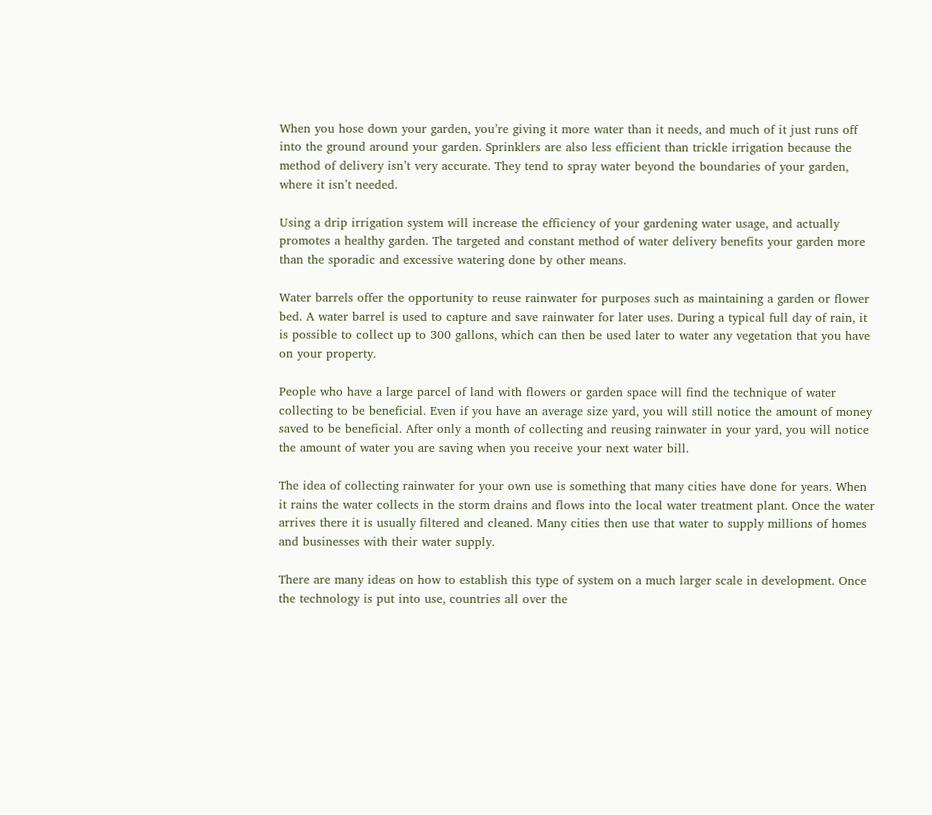When you hose down your garden, you’re giving it more water than it needs, and much of it just runs off into the ground around your garden. Sprinklers are also less efficient than trickle irrigation because the method of delivery isn’t very accurate. They tend to spray water beyond the boundaries of your garden, where it isn’t needed.

Using a drip irrigation system will increase the efficiency of your gardening water usage, and actually promotes a healthy garden. The targeted and constant method of water delivery benefits your garden more than the sporadic and excessive watering done by other means.

Water barrels offer the opportunity to reuse rainwater for purposes such as maintaining a garden or flower bed. A water barrel is used to capture and save rainwater for later uses. During a typical full day of rain, it is possible to collect up to 300 gallons, which can then be used later to water any vegetation that you have on your property.

People who have a large parcel of land with flowers or garden space will find the technique of water collecting to be beneficial. Even if you have an average size yard, you will still notice the amount of money saved to be beneficial. After only a month of collecting and reusing rainwater in your yard, you will notice the amount of water you are saving when you receive your next water bill.

The idea of collecting rainwater for your own use is something that many cities have done for years. When it rains the water collects in the storm drains and flows into the local water treatment plant. Once the water arrives there it is usually filtered and cleaned. Many cities then use that water to supply millions of homes and businesses with their water supply.

There are many ideas on how to establish this type of system on a much larger scale in development. Once the technology is put into use, countries all over the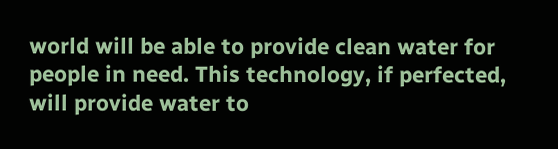world will be able to provide clean water for people in need. This technology, if perfected, will provide water to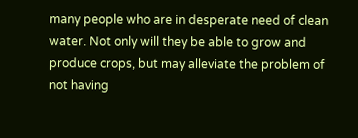many people who are in desperate need of clean water. Not only will they be able to grow and produce crops, but may alleviate the problem of not having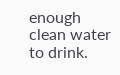enough clean water to drink.